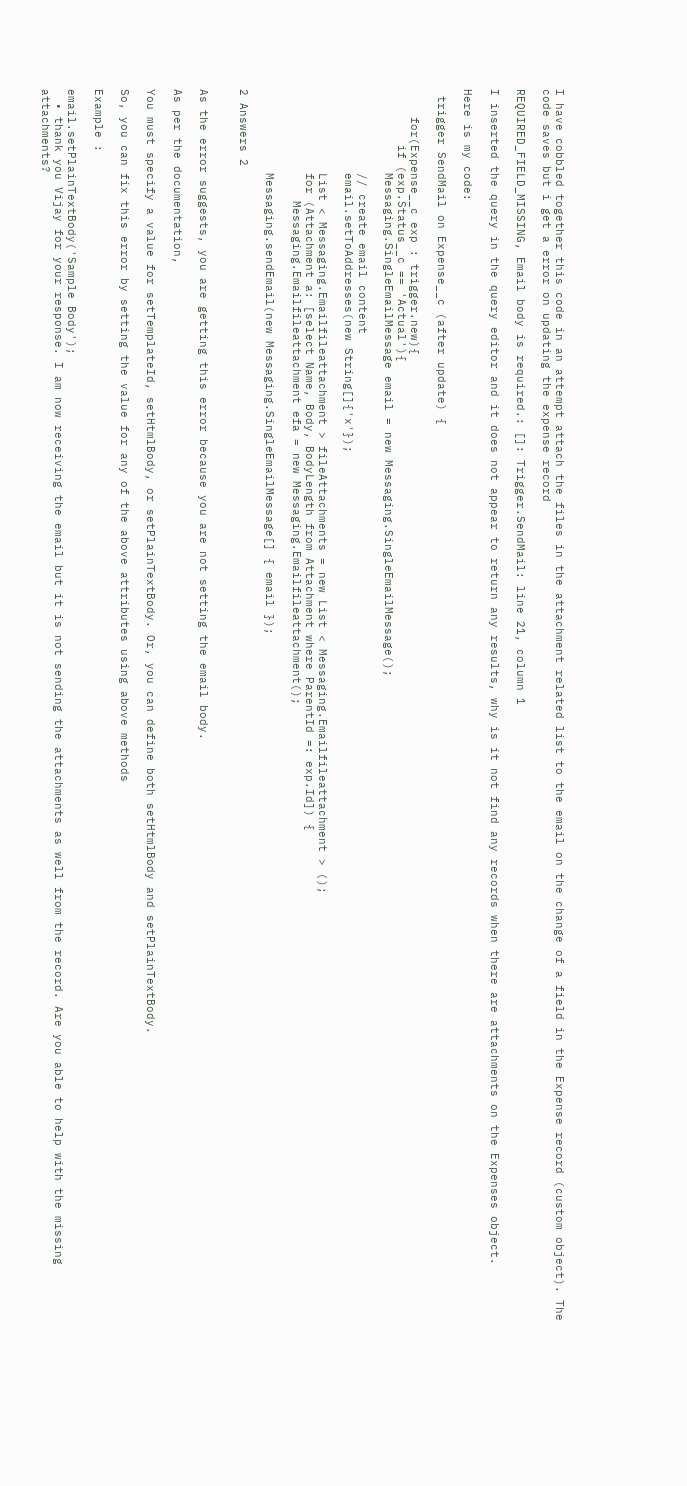I have cobbled together this code in an attempt attach the files in the attachment related list to the email on the change of a field in the Expense record (custom object). The code saves but i get a error on updating the expense record

REQUIRED_FIELD_MISSING, Email body is required.: []: Trigger.SendMail: line 21, column 1

I inserted the query in the query editor and it does not appear to return any results, why is it not find any records when there are attachments on the Expenses object.

Here is my code:

 trigger SendMail on Expense__c (after update) {

    for(Expense__c exp : trigger.new){
        if (exp.Status__c == 'Actual'){
            Messaging.SingleEmailMessage email = new Messaging.SingleEmailMessage();

            // create email content
            email.setToAddresses(new String[]{'x'});

            List < Messaging.Emailfileattachment > fileAttachments = new List < Messaging.Emailfileattachment > ();
            for (Attachment a: [select Name, Body, BodyLength from Attachment where ParentId =: exp.Id]) {
                Messaging.Emailfileattachment efa = new Messaging.Emailfileattachment();

            Messaging.sendEmail(new Messaging.SingleEmailMessage[] { email });

2 Answers 2


As the error suggests, you are getting this error because you are not setting the email body.

As per the documentation,

You must specify a value for setTemplateId, setHtmlBody, or setPlainTextBody. Or, you can define both setHtmlBody and setPlainTextBody.

So, you can fix this error by setting the value for any of the above attributes using above methods

Example :

email.setPlainTextBody('Sample Body');
  • thank you Vijay for your response. I am now receiving the email but it is not sending the attachments as well from the record. Are you able to help with the missing attachments?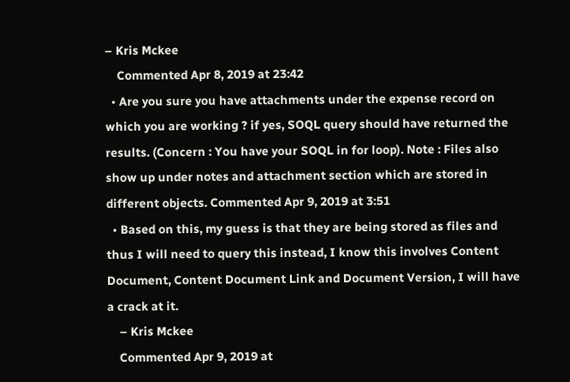– Kris Mckee
    Commented Apr 8, 2019 at 23:42
  • Are you sure you have attachments under the expense record on which you are working ? if yes, SOQL query should have returned the results. (Concern : You have your SOQL in for loop). Note : Files also show up under notes and attachment section which are stored in different objects. Commented Apr 9, 2019 at 3:51
  • Based on this, my guess is that they are being stored as files and thus I will need to query this instead, I know this involves Content Document, Content Document Link and Document Version, I will have a crack at it.
    – Kris Mckee
    Commented Apr 9, 2019 at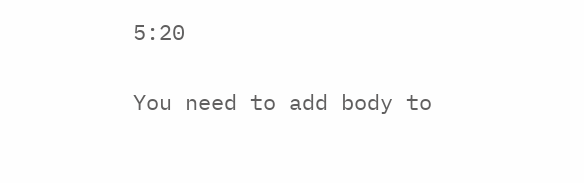5:20

You need to add body to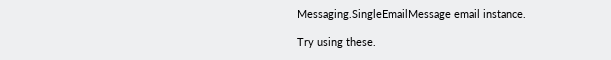Messaging.SingleEmailMessage email instance.

Try using these.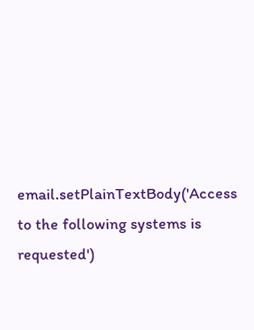email.setPlainTextBody('Access to the following systems is requested')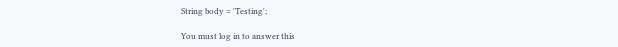String body = 'Testing';

You must log in to answer this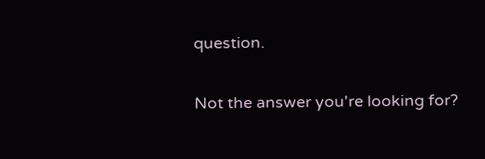question.

Not the answer you're looking for?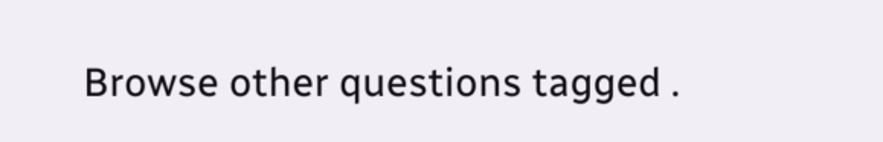Browse other questions tagged .